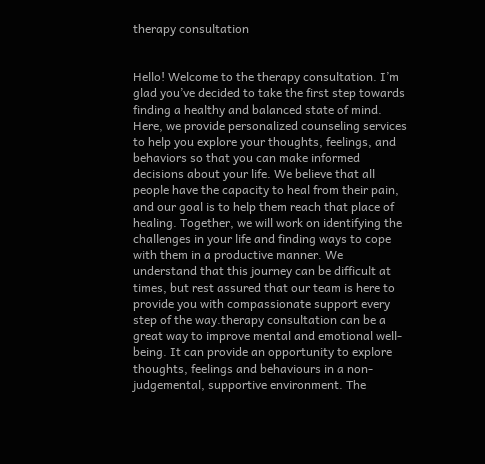therapy consultation


Hello! Welcome to the therapy consultation. I’m glad you’ve decided to take the first step towards finding a healthy and balanced state of mind. Here, we provide personalized counseling services to help you explore your thoughts, feelings, and behaviors so that you can make informed decisions about your life. We believe that all people have the capacity to heal from their pain, and our goal is to help them reach that place of healing. Together, we will work on identifying the challenges in your life and finding ways to cope with them in a productive manner. We understand that this journey can be difficult at times, but rest assured that our team is here to provide you with compassionate support every step of the way.therapy consultation can be a great way to improve mental and emotional well-being. It can provide an opportunity to explore thoughts, feelings and behaviours in a non-judgemental, supportive environment. The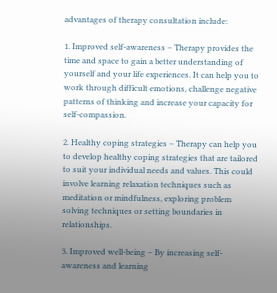advantages of therapy consultation include:

1. Improved self-awareness – Therapy provides the time and space to gain a better understanding of yourself and your life experiences. It can help you to work through difficult emotions, challenge negative patterns of thinking and increase your capacity for self-compassion.

2. Healthy coping strategies – Therapy can help you to develop healthy coping strategies that are tailored to suit your individual needs and values. This could involve learning relaxation techniques such as meditation or mindfulness, exploring problem solving techniques or setting boundaries in relationships.

3. Improved well-being – By increasing self-awareness and learning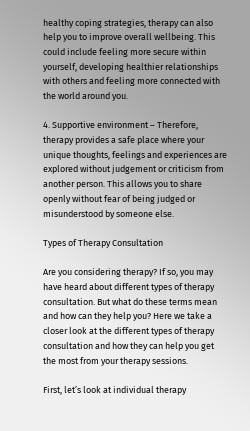healthy coping strategies, therapy can also help you to improve overall wellbeing. This could include feeling more secure within yourself, developing healthier relationships with others and feeling more connected with the world around you.

4. Supportive environment – Therefore, therapy provides a safe place where your unique thoughts, feelings and experiences are explored without judgement or criticism from another person. This allows you to share openly without fear of being judged or misunderstood by someone else.

Types of Therapy Consultation

Are you considering therapy? If so, you may have heard about different types of therapy consultation. But what do these terms mean and how can they help you? Here we take a closer look at the different types of therapy consultation and how they can help you get the most from your therapy sessions.

First, let’s look at individual therapy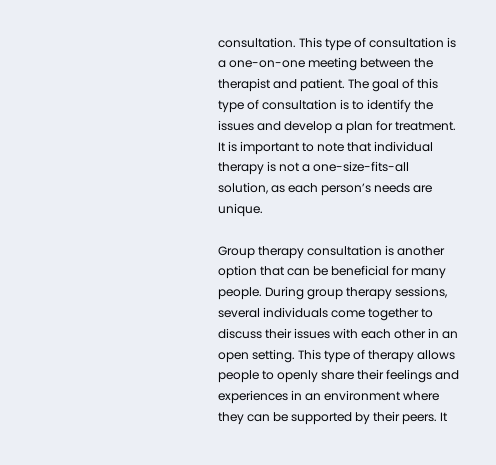consultation. This type of consultation is a one-on-one meeting between the therapist and patient. The goal of this type of consultation is to identify the issues and develop a plan for treatment. It is important to note that individual therapy is not a one-size-fits-all solution, as each person’s needs are unique.

Group therapy consultation is another option that can be beneficial for many people. During group therapy sessions, several individuals come together to discuss their issues with each other in an open setting. This type of therapy allows people to openly share their feelings and experiences in an environment where they can be supported by their peers. It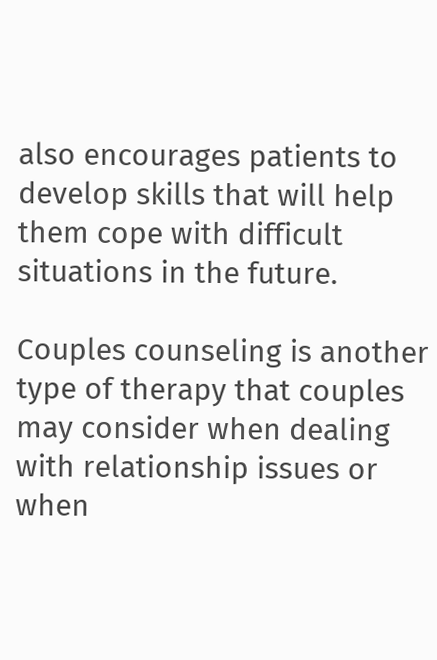also encourages patients to develop skills that will help them cope with difficult situations in the future.

Couples counseling is another type of therapy that couples may consider when dealing with relationship issues or when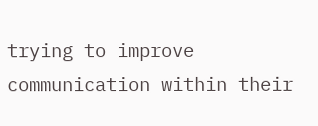trying to improve communication within their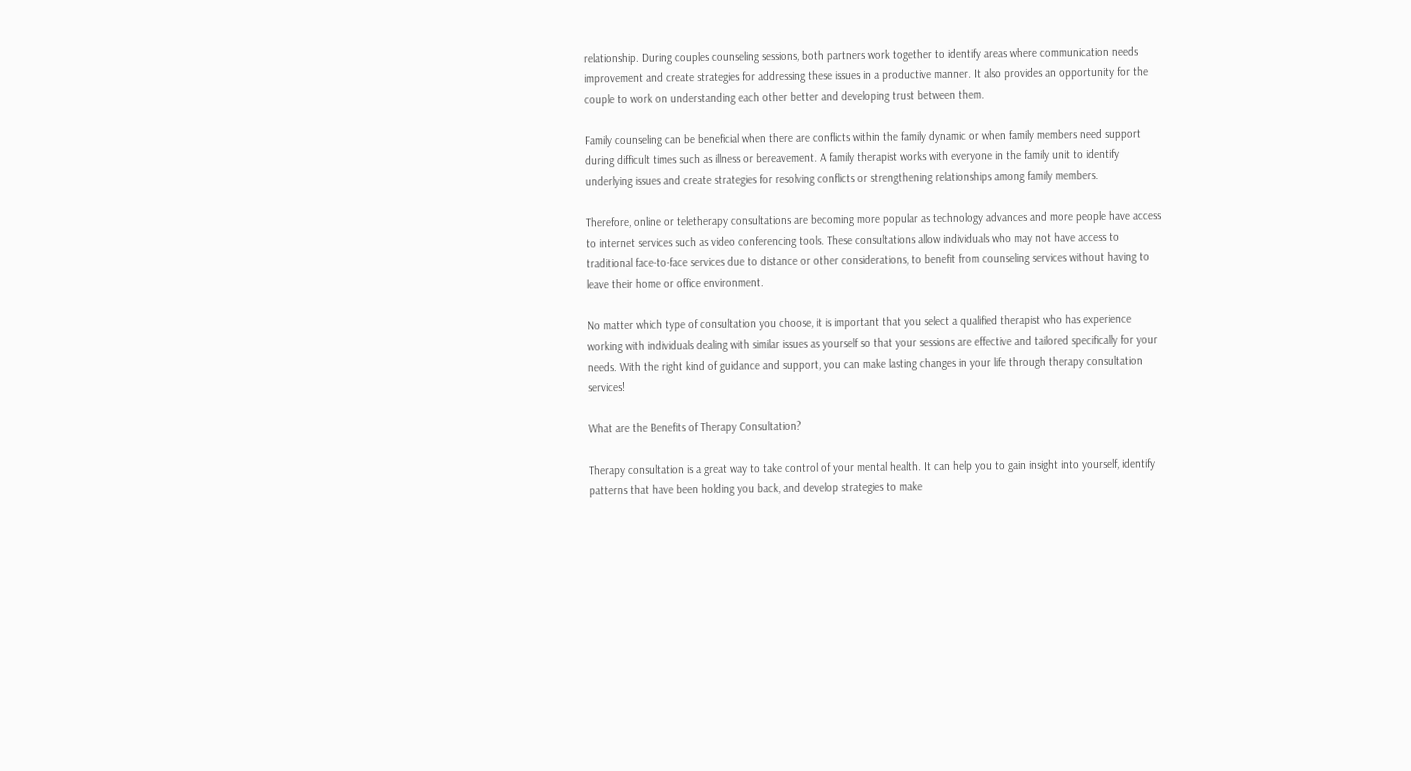relationship. During couples counseling sessions, both partners work together to identify areas where communication needs improvement and create strategies for addressing these issues in a productive manner. It also provides an opportunity for the couple to work on understanding each other better and developing trust between them.

Family counseling can be beneficial when there are conflicts within the family dynamic or when family members need support during difficult times such as illness or bereavement. A family therapist works with everyone in the family unit to identify underlying issues and create strategies for resolving conflicts or strengthening relationships among family members.

Therefore, online or teletherapy consultations are becoming more popular as technology advances and more people have access to internet services such as video conferencing tools. These consultations allow individuals who may not have access to traditional face-to-face services due to distance or other considerations, to benefit from counseling services without having to leave their home or office environment.

No matter which type of consultation you choose, it is important that you select a qualified therapist who has experience working with individuals dealing with similar issues as yourself so that your sessions are effective and tailored specifically for your needs. With the right kind of guidance and support, you can make lasting changes in your life through therapy consultation services!

What are the Benefits of Therapy Consultation?

Therapy consultation is a great way to take control of your mental health. It can help you to gain insight into yourself, identify patterns that have been holding you back, and develop strategies to make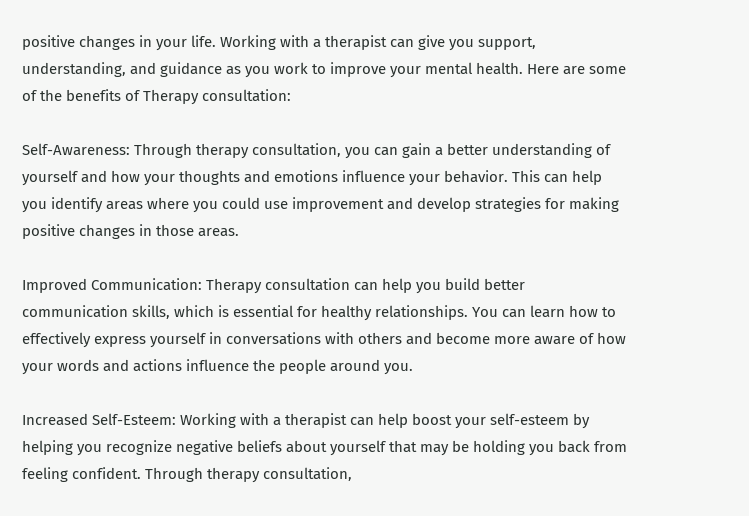positive changes in your life. Working with a therapist can give you support, understanding, and guidance as you work to improve your mental health. Here are some of the benefits of Therapy consultation:

Self-Awareness: Through therapy consultation, you can gain a better understanding of yourself and how your thoughts and emotions influence your behavior. This can help you identify areas where you could use improvement and develop strategies for making positive changes in those areas.

Improved Communication: Therapy consultation can help you build better communication skills, which is essential for healthy relationships. You can learn how to effectively express yourself in conversations with others and become more aware of how your words and actions influence the people around you.

Increased Self-Esteem: Working with a therapist can help boost your self-esteem by helping you recognize negative beliefs about yourself that may be holding you back from feeling confident. Through therapy consultation,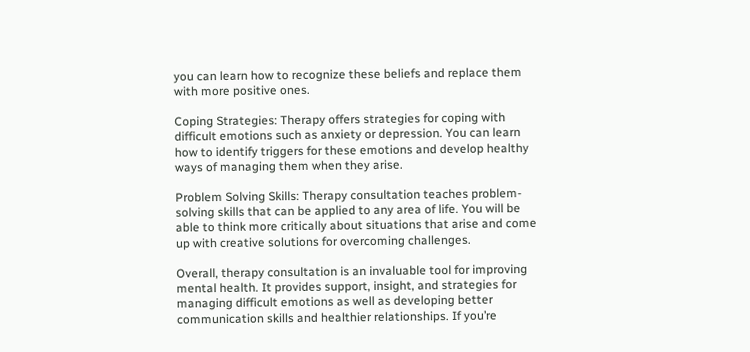you can learn how to recognize these beliefs and replace them with more positive ones.

Coping Strategies: Therapy offers strategies for coping with difficult emotions such as anxiety or depression. You can learn how to identify triggers for these emotions and develop healthy ways of managing them when they arise.

Problem Solving Skills: Therapy consultation teaches problem-solving skills that can be applied to any area of life. You will be able to think more critically about situations that arise and come up with creative solutions for overcoming challenges.

Overall, therapy consultation is an invaluable tool for improving mental health. It provides support, insight, and strategies for managing difficult emotions as well as developing better communication skills and healthier relationships. If you’re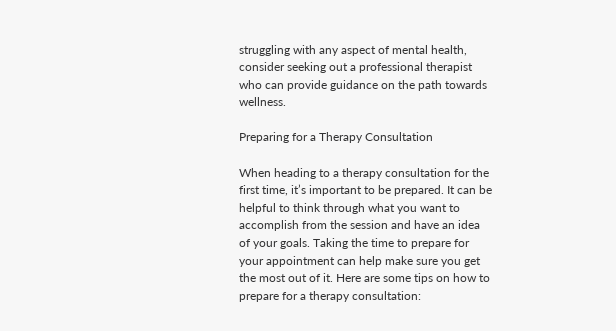struggling with any aspect of mental health, consider seeking out a professional therapist who can provide guidance on the path towards wellness.

Preparing for a Therapy Consultation

When heading to a therapy consultation for the first time, it’s important to be prepared. It can be helpful to think through what you want to accomplish from the session and have an idea of your goals. Taking the time to prepare for your appointment can help make sure you get the most out of it. Here are some tips on how to prepare for a therapy consultation: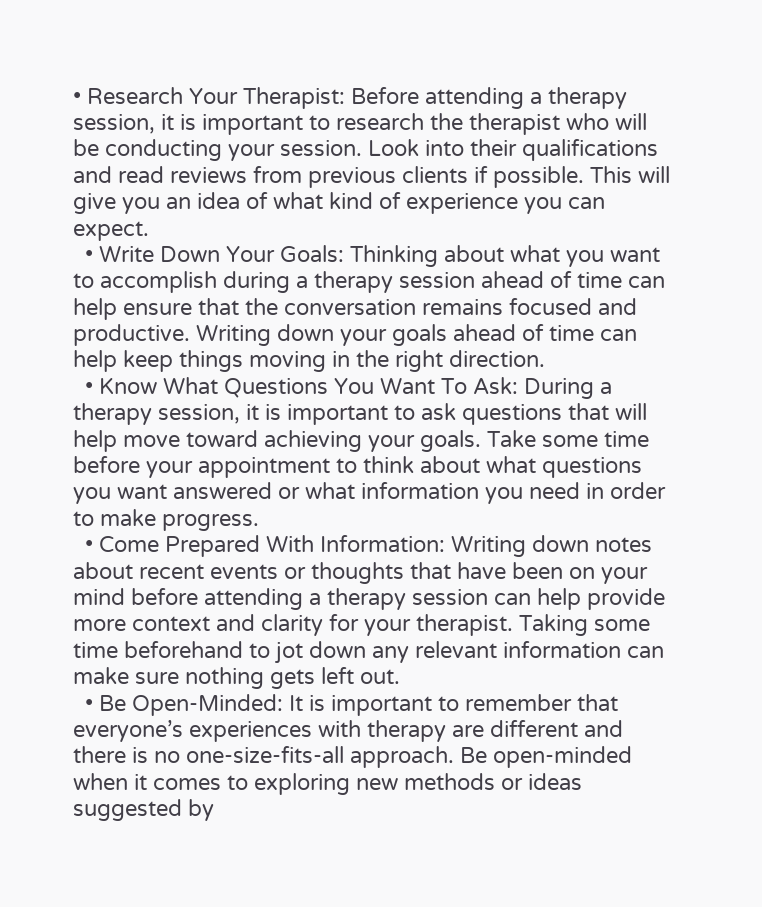• Research Your Therapist: Before attending a therapy session, it is important to research the therapist who will be conducting your session. Look into their qualifications and read reviews from previous clients if possible. This will give you an idea of what kind of experience you can expect.
  • Write Down Your Goals: Thinking about what you want to accomplish during a therapy session ahead of time can help ensure that the conversation remains focused and productive. Writing down your goals ahead of time can help keep things moving in the right direction.
  • Know What Questions You Want To Ask: During a therapy session, it is important to ask questions that will help move toward achieving your goals. Take some time before your appointment to think about what questions you want answered or what information you need in order to make progress.
  • Come Prepared With Information: Writing down notes about recent events or thoughts that have been on your mind before attending a therapy session can help provide more context and clarity for your therapist. Taking some time beforehand to jot down any relevant information can make sure nothing gets left out.
  • Be Open-Minded: It is important to remember that everyone’s experiences with therapy are different and there is no one-size-fits-all approach. Be open-minded when it comes to exploring new methods or ideas suggested by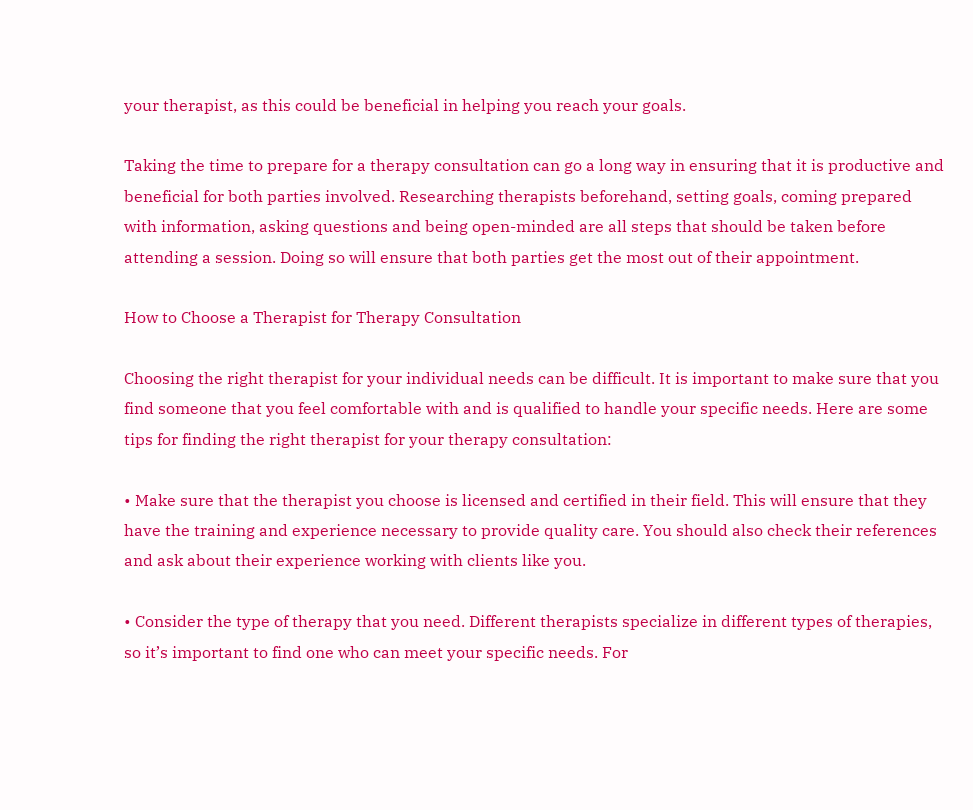your therapist, as this could be beneficial in helping you reach your goals.

Taking the time to prepare for a therapy consultation can go a long way in ensuring that it is productive and beneficial for both parties involved. Researching therapists beforehand, setting goals, coming prepared with information, asking questions and being open-minded are all steps that should be taken before attending a session. Doing so will ensure that both parties get the most out of their appointment.

How to Choose a Therapist for Therapy Consultation

Choosing the right therapist for your individual needs can be difficult. It is important to make sure that you find someone that you feel comfortable with and is qualified to handle your specific needs. Here are some tips for finding the right therapist for your therapy consultation:

• Make sure that the therapist you choose is licensed and certified in their field. This will ensure that they have the training and experience necessary to provide quality care. You should also check their references and ask about their experience working with clients like you.

• Consider the type of therapy that you need. Different therapists specialize in different types of therapies, so it’s important to find one who can meet your specific needs. For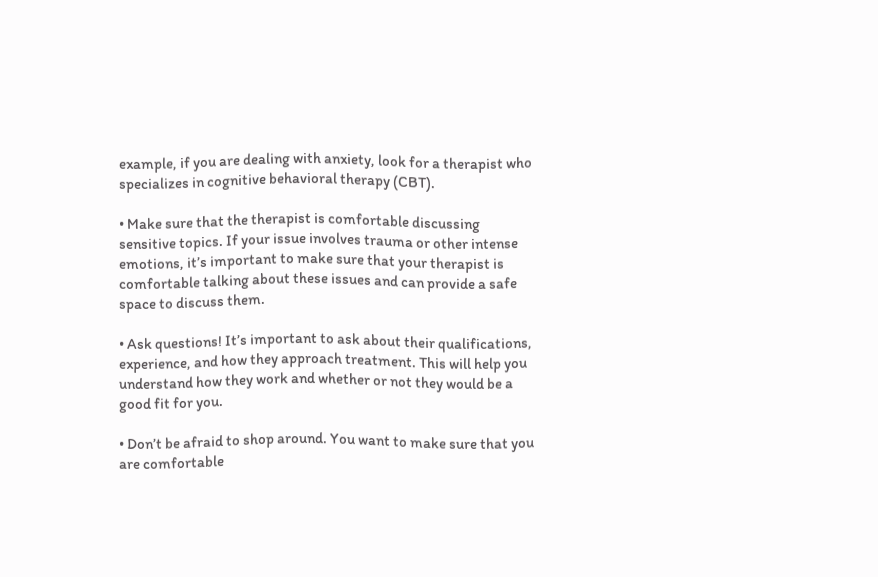example, if you are dealing with anxiety, look for a therapist who specializes in cognitive behavioral therapy (CBT).

• Make sure that the therapist is comfortable discussing sensitive topics. If your issue involves trauma or other intense emotions, it’s important to make sure that your therapist is comfortable talking about these issues and can provide a safe space to discuss them.

• Ask questions! It’s important to ask about their qualifications, experience, and how they approach treatment. This will help you understand how they work and whether or not they would be a good fit for you.

• Don’t be afraid to shop around. You want to make sure that you are comfortable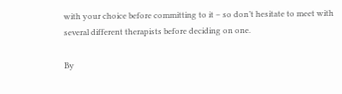with your choice before committing to it – so don’t hesitate to meet with several different therapists before deciding on one.

By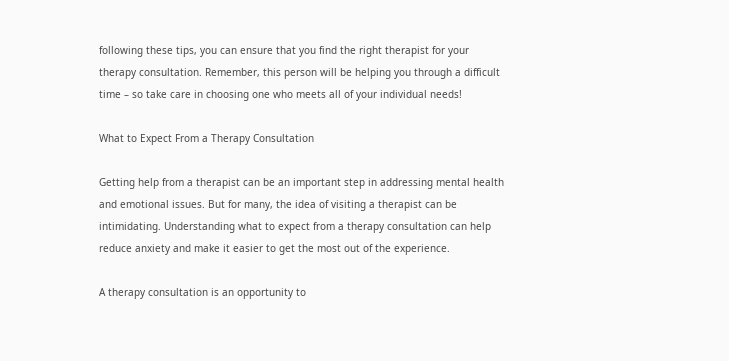following these tips, you can ensure that you find the right therapist for your therapy consultation. Remember, this person will be helping you through a difficult time – so take care in choosing one who meets all of your individual needs!

What to Expect From a Therapy Consultation

Getting help from a therapist can be an important step in addressing mental health and emotional issues. But for many, the idea of visiting a therapist can be intimidating. Understanding what to expect from a therapy consultation can help reduce anxiety and make it easier to get the most out of the experience.

A therapy consultation is an opportunity to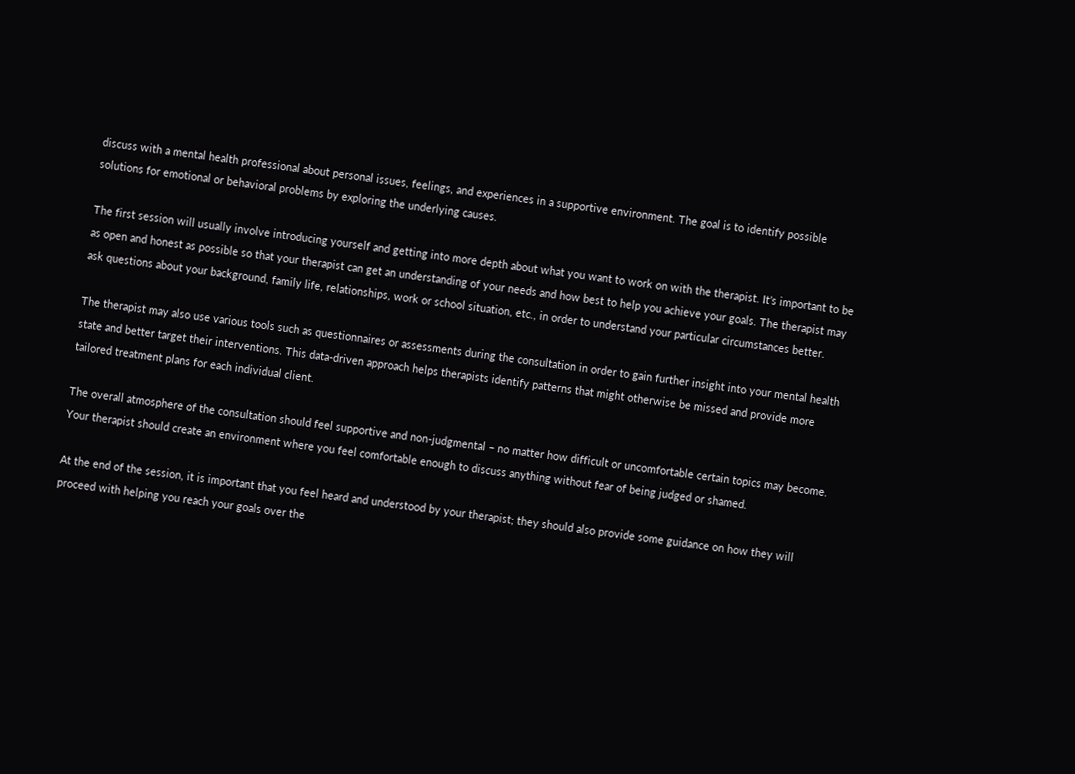discuss with a mental health professional about personal issues, feelings, and experiences in a supportive environment. The goal is to identify possible solutions for emotional or behavioral problems by exploring the underlying causes.

The first session will usually involve introducing yourself and getting into more depth about what you want to work on with the therapist. It’s important to be as open and honest as possible so that your therapist can get an understanding of your needs and how best to help you achieve your goals. The therapist may ask questions about your background, family life, relationships, work or school situation, etc., in order to understand your particular circumstances better.

The therapist may also use various tools such as questionnaires or assessments during the consultation in order to gain further insight into your mental health state and better target their interventions. This data-driven approach helps therapists identify patterns that might otherwise be missed and provide more tailored treatment plans for each individual client.

The overall atmosphere of the consultation should feel supportive and non-judgmental – no matter how difficult or uncomfortable certain topics may become. Your therapist should create an environment where you feel comfortable enough to discuss anything without fear of being judged or shamed.

At the end of the session, it is important that you feel heard and understood by your therapist; they should also provide some guidance on how they will proceed with helping you reach your goals over the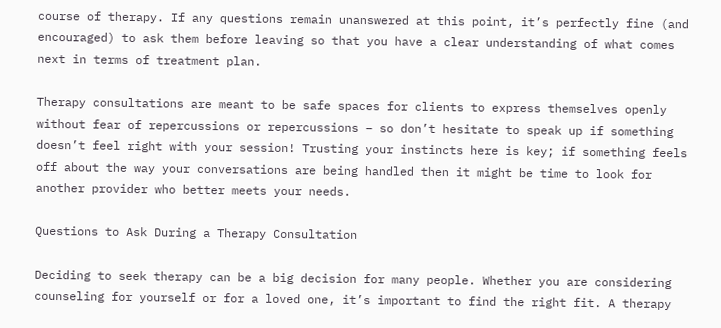course of therapy. If any questions remain unanswered at this point, it’s perfectly fine (and encouraged) to ask them before leaving so that you have a clear understanding of what comes next in terms of treatment plan.

Therapy consultations are meant to be safe spaces for clients to express themselves openly without fear of repercussions or repercussions – so don’t hesitate to speak up if something doesn’t feel right with your session! Trusting your instincts here is key; if something feels off about the way your conversations are being handled then it might be time to look for another provider who better meets your needs.

Questions to Ask During a Therapy Consultation

Deciding to seek therapy can be a big decision for many people. Whether you are considering counseling for yourself or for a loved one, it’s important to find the right fit. A therapy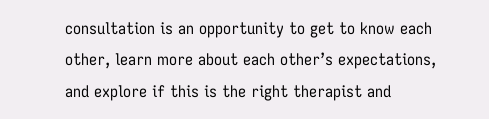consultation is an opportunity to get to know each other, learn more about each other’s expectations, and explore if this is the right therapist and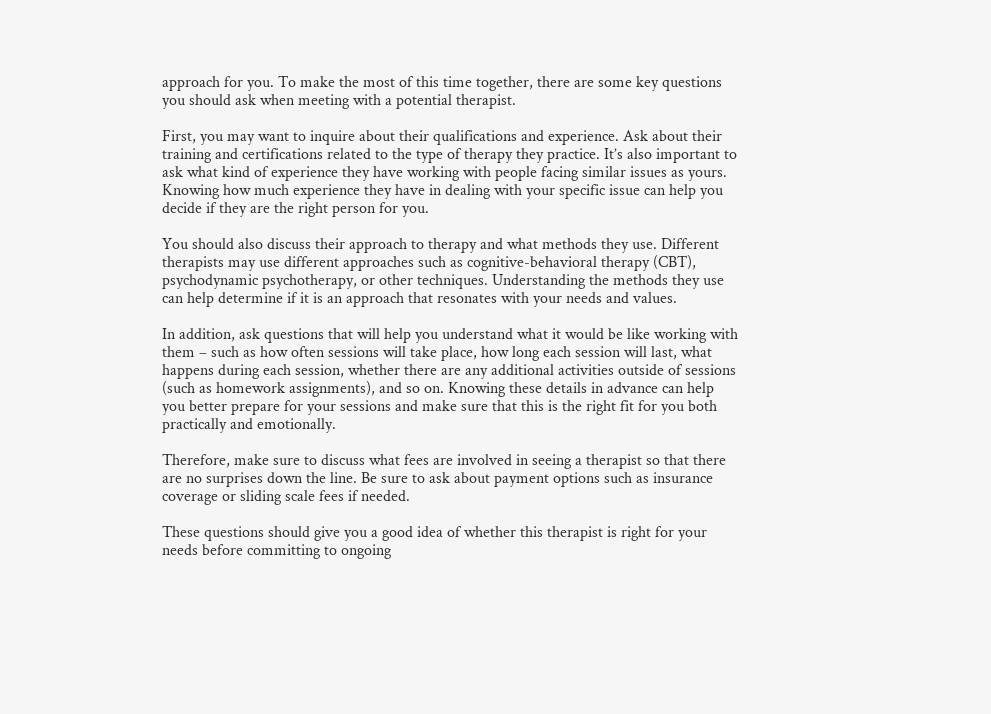approach for you. To make the most of this time together, there are some key questions you should ask when meeting with a potential therapist.

First, you may want to inquire about their qualifications and experience. Ask about their training and certifications related to the type of therapy they practice. It’s also important to ask what kind of experience they have working with people facing similar issues as yours. Knowing how much experience they have in dealing with your specific issue can help you decide if they are the right person for you.

You should also discuss their approach to therapy and what methods they use. Different therapists may use different approaches such as cognitive-behavioral therapy (CBT), psychodynamic psychotherapy, or other techniques. Understanding the methods they use can help determine if it is an approach that resonates with your needs and values.

In addition, ask questions that will help you understand what it would be like working with them – such as how often sessions will take place, how long each session will last, what happens during each session, whether there are any additional activities outside of sessions (such as homework assignments), and so on. Knowing these details in advance can help you better prepare for your sessions and make sure that this is the right fit for you both practically and emotionally.

Therefore, make sure to discuss what fees are involved in seeing a therapist so that there are no surprises down the line. Be sure to ask about payment options such as insurance coverage or sliding scale fees if needed.

These questions should give you a good idea of whether this therapist is right for your needs before committing to ongoing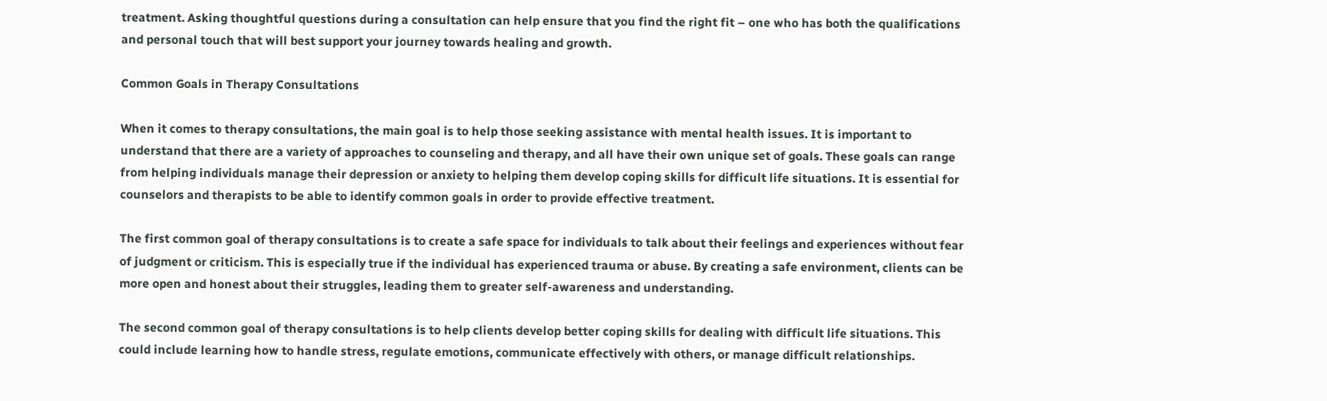treatment. Asking thoughtful questions during a consultation can help ensure that you find the right fit – one who has both the qualifications and personal touch that will best support your journey towards healing and growth.

Common Goals in Therapy Consultations

When it comes to therapy consultations, the main goal is to help those seeking assistance with mental health issues. It is important to understand that there are a variety of approaches to counseling and therapy, and all have their own unique set of goals. These goals can range from helping individuals manage their depression or anxiety to helping them develop coping skills for difficult life situations. It is essential for counselors and therapists to be able to identify common goals in order to provide effective treatment.

The first common goal of therapy consultations is to create a safe space for individuals to talk about their feelings and experiences without fear of judgment or criticism. This is especially true if the individual has experienced trauma or abuse. By creating a safe environment, clients can be more open and honest about their struggles, leading them to greater self-awareness and understanding.

The second common goal of therapy consultations is to help clients develop better coping skills for dealing with difficult life situations. This could include learning how to handle stress, regulate emotions, communicate effectively with others, or manage difficult relationships.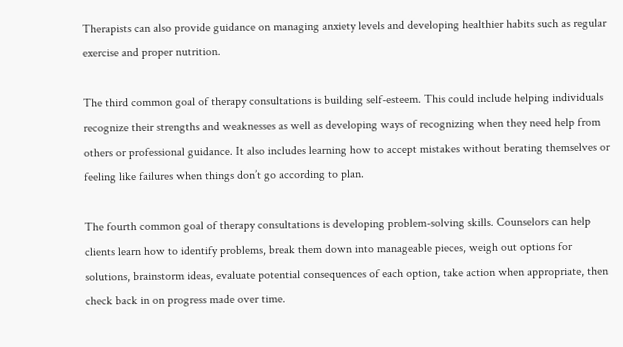Therapists can also provide guidance on managing anxiety levels and developing healthier habits such as regular exercise and proper nutrition.

The third common goal of therapy consultations is building self-esteem. This could include helping individuals recognize their strengths and weaknesses as well as developing ways of recognizing when they need help from others or professional guidance. It also includes learning how to accept mistakes without berating themselves or feeling like failures when things don’t go according to plan.

The fourth common goal of therapy consultations is developing problem-solving skills. Counselors can help clients learn how to identify problems, break them down into manageable pieces, weigh out options for solutions, brainstorm ideas, evaluate potential consequences of each option, take action when appropriate, then check back in on progress made over time.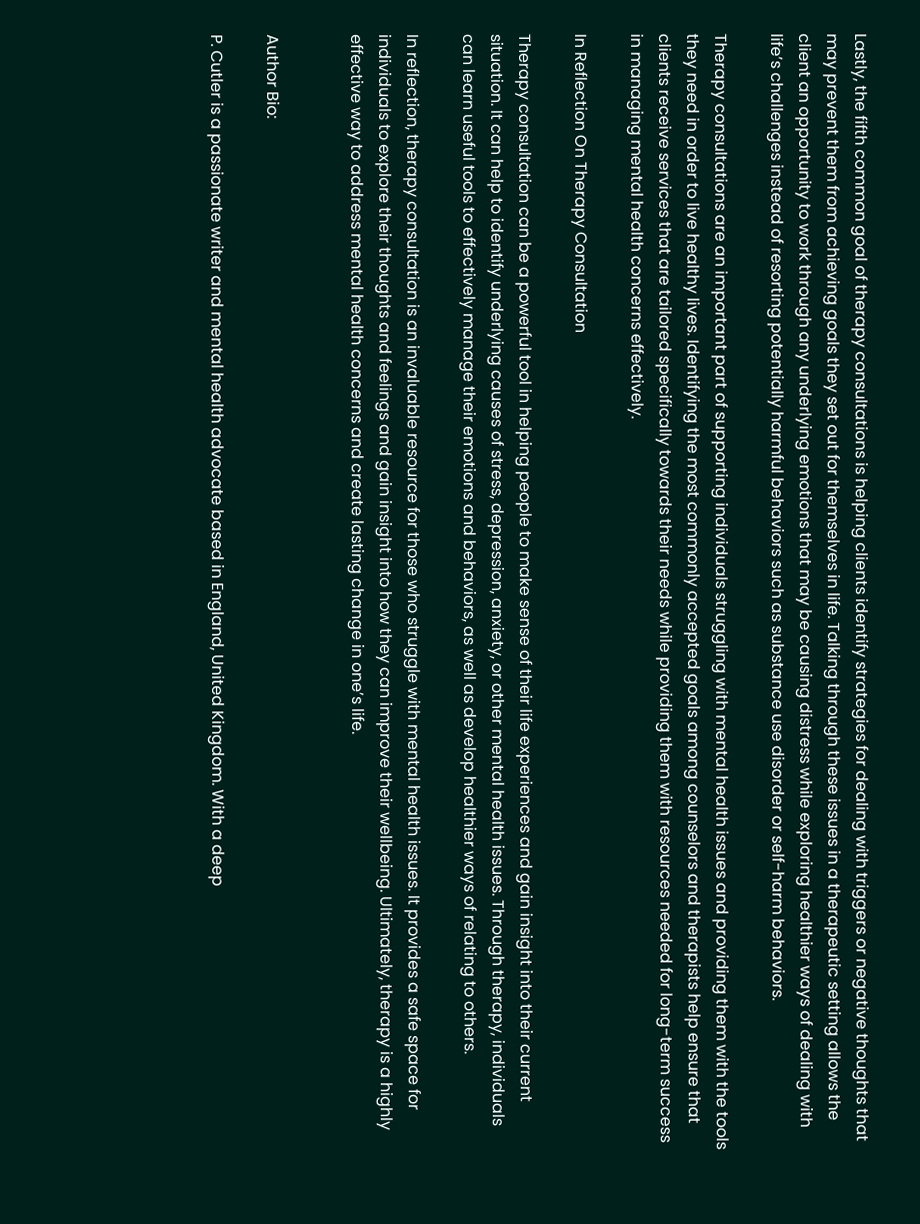Lastly, the fifth common goal of therapy consultations is helping clients identify strategies for dealing with triggers or negative thoughts that may prevent them from achieving goals they set out for themselves in life. Talking through these issues in a therapeutic setting allows the client an opportunity to work through any underlying emotions that may be causing distress while exploring healthier ways of dealing with life’s challenges instead of resorting potentially harmful behaviors such as substance use disorder or self-harm behaviors.

Therapy consultations are an important part of supporting individuals struggling with mental health issues and providing them with the tools they need in order to live healthy lives. Identifying the most commonly accepted goals among counselors and therapists help ensure that clients receive services that are tailored specifically towards their needs while providing them with resources needed for long-term success in managing mental health concerns effectively.

In Reflection On Therapy Consultation

Therapy consultation can be a powerful tool in helping people to make sense of their life experiences and gain insight into their current situation. It can help to identify underlying causes of stress, depression, anxiety, or other mental health issues. Through therapy, individuals can learn useful tools to effectively manage their emotions and behaviors, as well as develop healthier ways of relating to others.

In reflection, therapy consultation is an invaluable resource for those who struggle with mental health issues. It provides a safe space for individuals to explore their thoughts and feelings and gain insight into how they can improve their wellbeing. Ultimately, therapy is a highly effective way to address mental health concerns and create lasting change in one’s life.


Author Bio:

P. Cutler is a passionate writer and mental health advocate based in England, United Kingdom. With a deep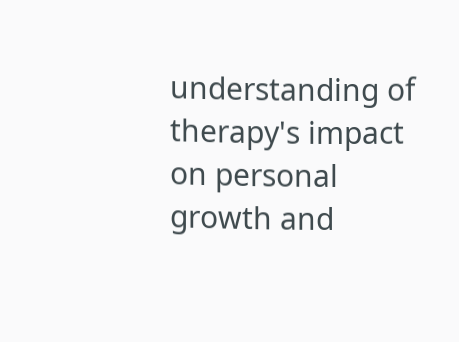understanding of therapy's impact on personal growth and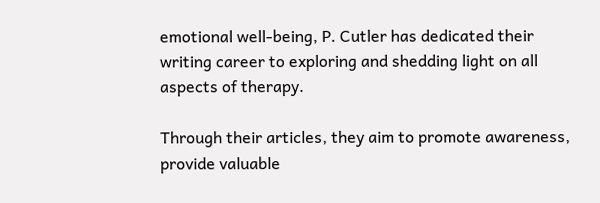emotional well-being, P. Cutler has dedicated their writing career to exploring and shedding light on all aspects of therapy.

Through their articles, they aim to promote awareness, provide valuable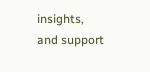insights, and support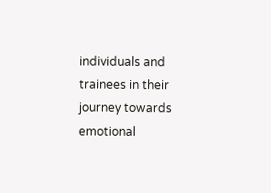individuals and trainees in their journey towards emotional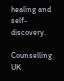healing and self-discovery.

Counselling UK